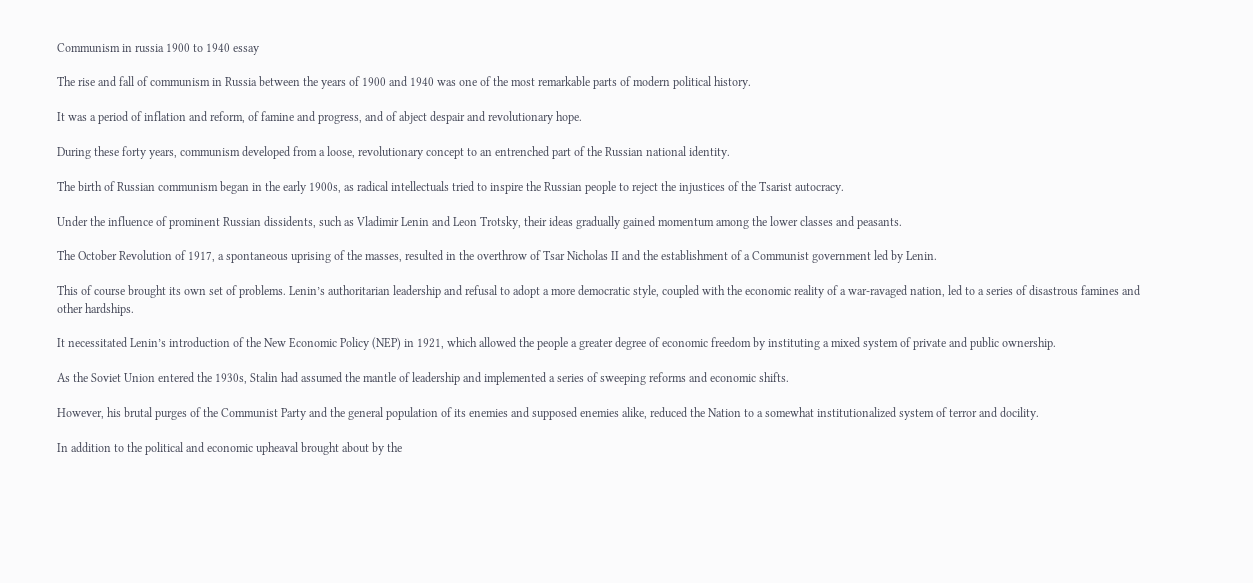Communism in russia 1900 to 1940 essay

The rise and fall of communism in Russia between the years of 1900 and 1940 was one of the most remarkable parts of modern political history.

It was a period of inflation and reform, of famine and progress, and of abject despair and revolutionary hope.

During these forty years, communism developed from a loose, revolutionary concept to an entrenched part of the Russian national identity.

The birth of Russian communism began in the early 1900s, as radical intellectuals tried to inspire the Russian people to reject the injustices of the Tsarist autocracy.

Under the influence of prominent Russian dissidents, such as Vladimir Lenin and Leon Trotsky, their ideas gradually gained momentum among the lower classes and peasants.

The October Revolution of 1917, a spontaneous uprising of the masses, resulted in the overthrow of Tsar Nicholas II and the establishment of a Communist government led by Lenin.

This of course brought its own set of problems. Lenin’s authoritarian leadership and refusal to adopt a more democratic style, coupled with the economic reality of a war-ravaged nation, led to a series of disastrous famines and other hardships.

It necessitated Lenin’s introduction of the New Economic Policy (NEP) in 1921, which allowed the people a greater degree of economic freedom by instituting a mixed system of private and public ownership.

As the Soviet Union entered the 1930s, Stalin had assumed the mantle of leadership and implemented a series of sweeping reforms and economic shifts.

However, his brutal purges of the Communist Party and the general population of its enemies and supposed enemies alike, reduced the Nation to a somewhat institutionalized system of terror and docility.

In addition to the political and economic upheaval brought about by the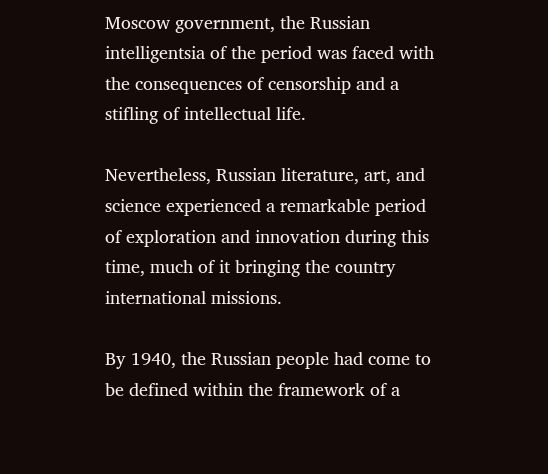Moscow government, the Russian intelligentsia of the period was faced with the consequences of censorship and a stifling of intellectual life.

Nevertheless, Russian literature, art, and science experienced a remarkable period of exploration and innovation during this time, much of it bringing the country international missions.

By 1940, the Russian people had come to be defined within the framework of a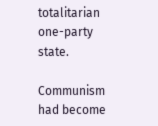totalitarian one-party state.

Communism had become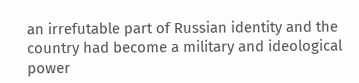an irrefutable part of Russian identity and the country had become a military and ideological power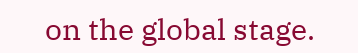on the global stage.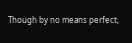Though by no means perfect,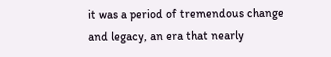it was a period of tremendous change and legacy, an era that nearly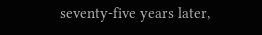seventy-five years later,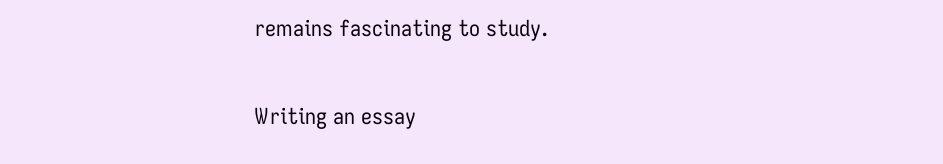remains fascinating to study.

Writing an essay